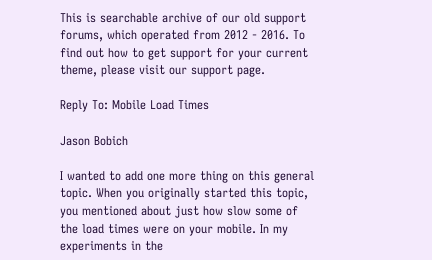This is searchable archive of our old support forums, which operated from 2012 - 2016. To find out how to get support for your current theme, please visit our support page.

Reply To: Mobile Load Times

Jason Bobich

I wanted to add one more thing on this general topic. When you originally started this topic, you mentioned about just how slow some of the load times were on your mobile. In my experiments in the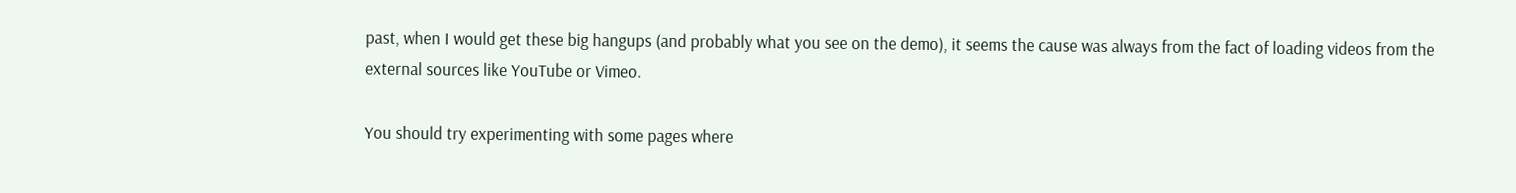past, when I would get these big hangups (and probably what you see on the demo), it seems the cause was always from the fact of loading videos from the external sources like YouTube or Vimeo.

You should try experimenting with some pages where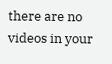there are no videos in your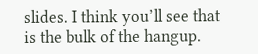slides. I think you’ll see that is the bulk of the hangup.